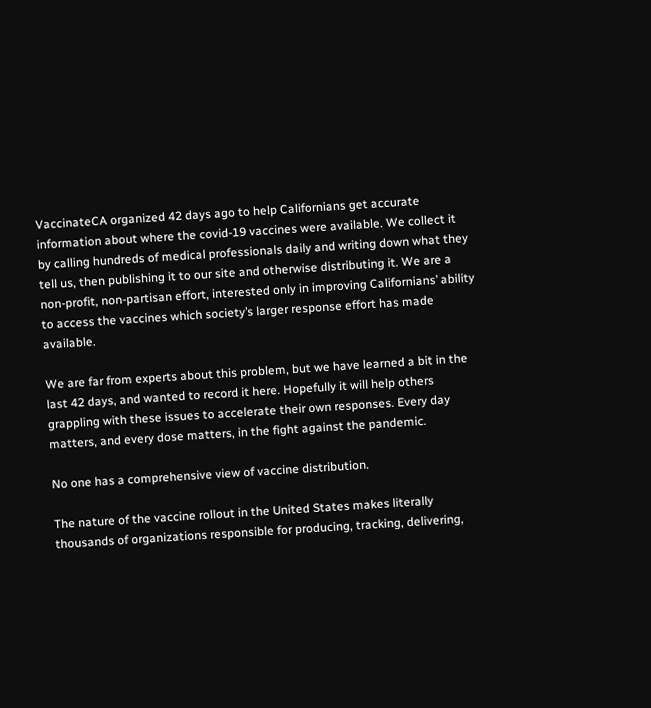VaccinateCA organized 42 days ago to help Californians get accurate information about where the covid-19 vaccines were available. We collect it by calling hundreds of medical professionals daily and writing down what they tell us, then publishing it to our site and otherwise distributing it. We are a non-profit, non-partisan effort, interested only in improving Californians’ ability to access the vaccines which society’s larger response effort has made available.

We are far from experts about this problem, but we have learned a bit in the last 42 days, and wanted to record it here. Hopefully it will help others grappling with these issues to accelerate their own responses. Every day matters, and every dose matters, in the fight against the pandemic.

No one has a comprehensive view of vaccine distribution.

The nature of the vaccine rollout in the United States makes literally thousands of organizations responsible for producing, tracking, delivering,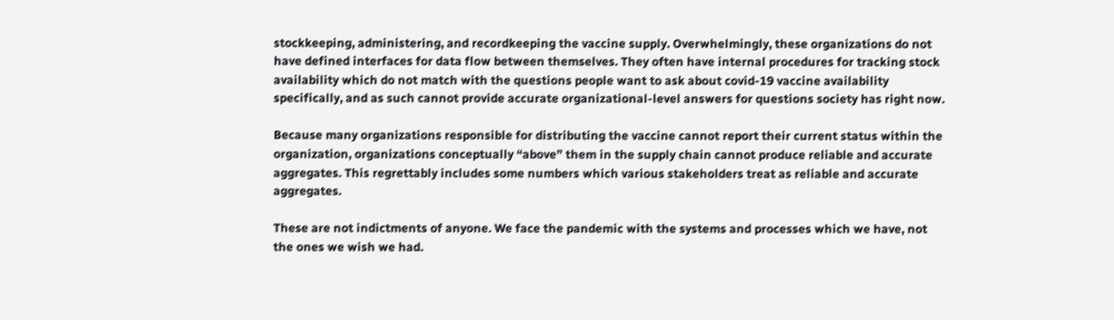stockkeeping, administering, and recordkeeping the vaccine supply. Overwhelmingly, these organizations do not have defined interfaces for data flow between themselves. They often have internal procedures for tracking stock availability which do not match with the questions people want to ask about covid-19 vaccine availability specifically, and as such cannot provide accurate organizational-level answers for questions society has right now.

Because many organizations responsible for distributing the vaccine cannot report their current status within the organization, organizations conceptually “above” them in the supply chain cannot produce reliable and accurate aggregates. This regrettably includes some numbers which various stakeholders treat as reliable and accurate aggregates.

These are not indictments of anyone. We face the pandemic with the systems and processes which we have, not the ones we wish we had.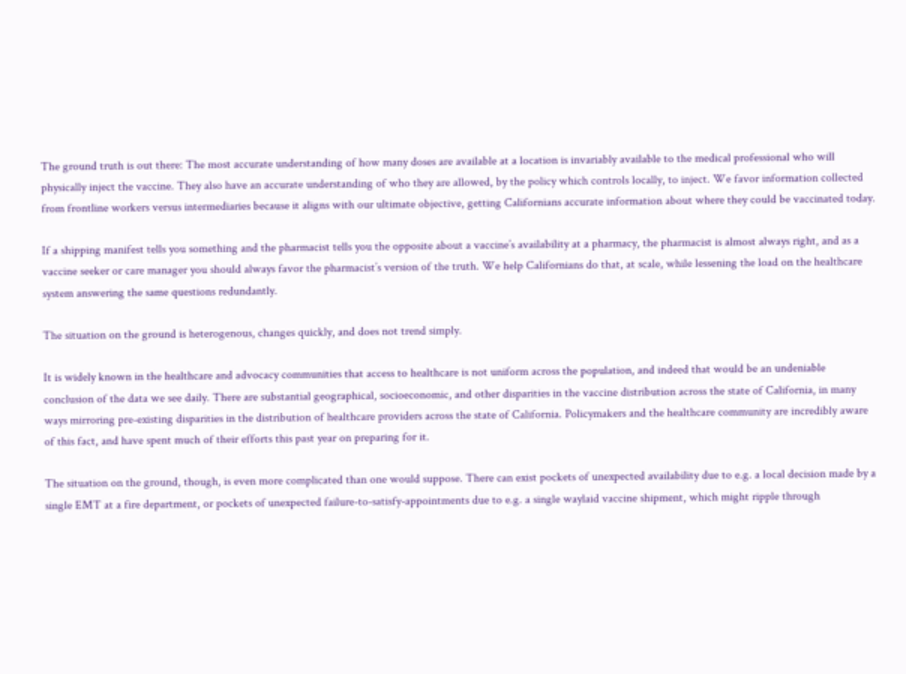The ground truth is out there: The most accurate understanding of how many doses are available at a location is invariably available to the medical professional who will physically inject the vaccine. They also have an accurate understanding of who they are allowed, by the policy which controls locally, to inject. We favor information collected from frontline workers versus intermediaries because it aligns with our ultimate objective, getting Californians accurate information about where they could be vaccinated today.

If a shipping manifest tells you something and the pharmacist tells you the opposite about a vaccine’s availability at a pharmacy, the pharmacist is almost always right, and as a vaccine seeker or care manager you should always favor the pharmacist’s version of the truth. We help Californians do that, at scale, while lessening the load on the healthcare system answering the same questions redundantly.

The situation on the ground is heterogenous, changes quickly, and does not trend simply.

It is widely known in the healthcare and advocacy communities that access to healthcare is not uniform across the population, and indeed that would be an undeniable conclusion of the data we see daily. There are substantial geographical, socioeconomic, and other disparities in the vaccine distribution across the state of California, in many ways mirroring pre-existing disparities in the distribution of healthcare providers across the state of California. Policymakers and the healthcare community are incredibly aware of this fact, and have spent much of their efforts this past year on preparing for it.

The situation on the ground, though, is even more complicated than one would suppose. There can exist pockets of unexpected availability due to e.g. a local decision made by a single EMT at a fire department, or pockets of unexpected failure-to-satisfy-appointments due to e.g. a single waylaid vaccine shipment, which might ripple through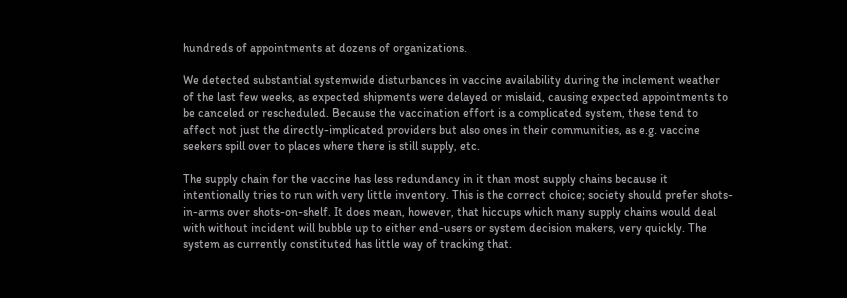hundreds of appointments at dozens of organizations.

We detected substantial systemwide disturbances in vaccine availability during the inclement weather of the last few weeks, as expected shipments were delayed or mislaid, causing expected appointments to be canceled or rescheduled. Because the vaccination effort is a complicated system, these tend to affect not just the directly-implicated providers but also ones in their communities, as e.g. vaccine seekers spill over to places where there is still supply, etc.

The supply chain for the vaccine has less redundancy in it than most supply chains because it intentionally tries to run with very little inventory. This is the correct choice; society should prefer shots-in-arms over shots-on-shelf. It does mean, however, that hiccups which many supply chains would deal with without incident will bubble up to either end-users or system decision makers, very quickly. The system as currently constituted has little way of tracking that.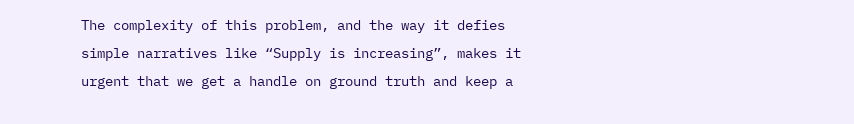The complexity of this problem, and the way it defies simple narratives like “Supply is increasing”, makes it urgent that we get a handle on ground truth and keep a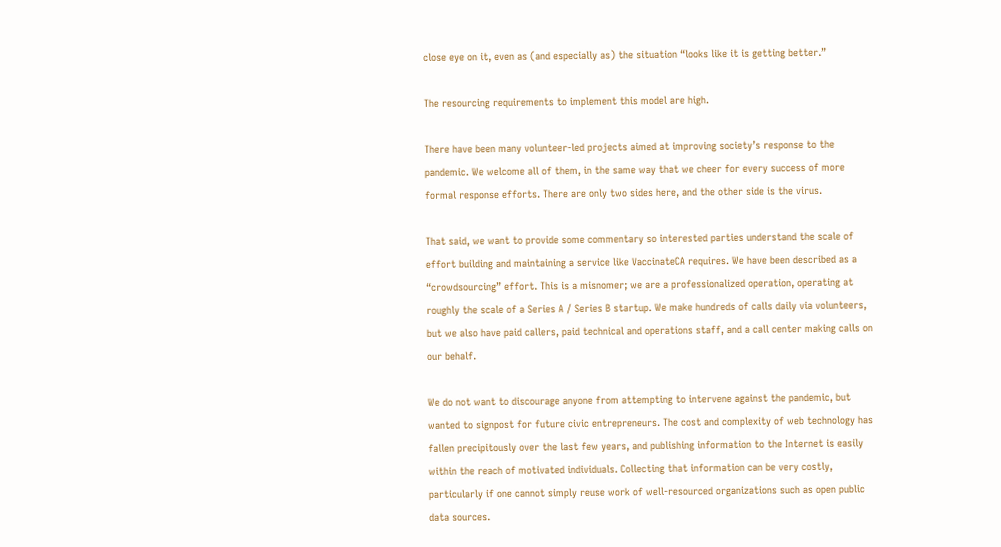close eye on it, even as (and especially as) the situation “looks like it is getting better.”

The resourcing requirements to implement this model are high.

There have been many volunteer-led projects aimed at improving society’s response to the pandemic. We welcome all of them, in the same way that we cheer for every success of more formal response efforts. There are only two sides here, and the other side is the virus.

That said, we want to provide some commentary so interested parties understand the scale of effort building and maintaining a service like VaccinateCA requires. We have been described as a “crowdsourcing” effort. This is a misnomer; we are a professionalized operation, operating at roughly the scale of a Series A / Series B startup. We make hundreds of calls daily via volunteers, but we also have paid callers, paid technical and operations staff, and a call center making calls on our behalf.

We do not want to discourage anyone from attempting to intervene against the pandemic, but wanted to signpost for future civic entrepreneurs. The cost and complexity of web technology has fallen precipitously over the last few years, and publishing information to the Internet is easily within the reach of motivated individuals. Collecting that information can be very costly, particularly if one cannot simply reuse work of well-resourced organizations such as open public data sources.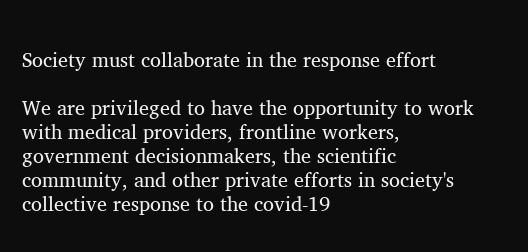Society must collaborate in the response effort

We are privileged to have the opportunity to work with medical providers, frontline workers, government decisionmakers, the scientific community, and other private efforts in society's collective response to the covid-19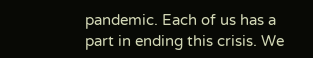pandemic. Each of us has a part in ending this crisis. We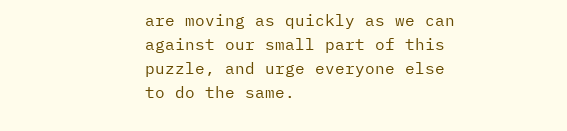are moving as quickly as we can against our small part of this puzzle, and urge everyone else to do the same.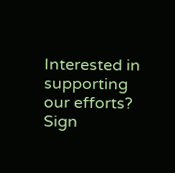Interested in supporting our efforts? Sign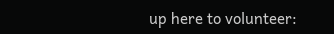up here to volunteer: